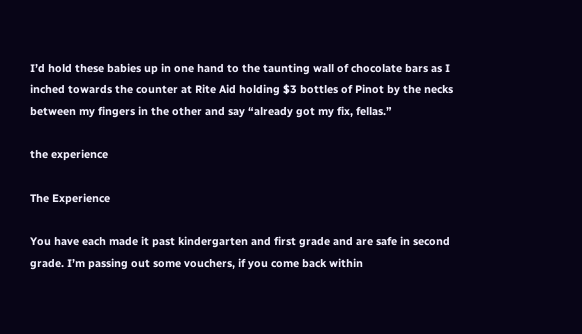I’d hold these babies up in one hand to the taunting wall of chocolate bars as I inched towards the counter at Rite Aid holding $3 bottles of Pinot by the necks between my fingers in the other and say “already got my fix, fellas.”

the experience

The Experience

You have each made it past kindergarten and first grade and are safe in second grade. I’m passing out some vouchers, if you come back within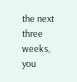the next three weeks, you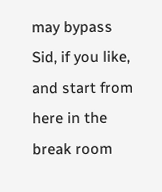may bypass Sid, if you like, and start from here in the break room